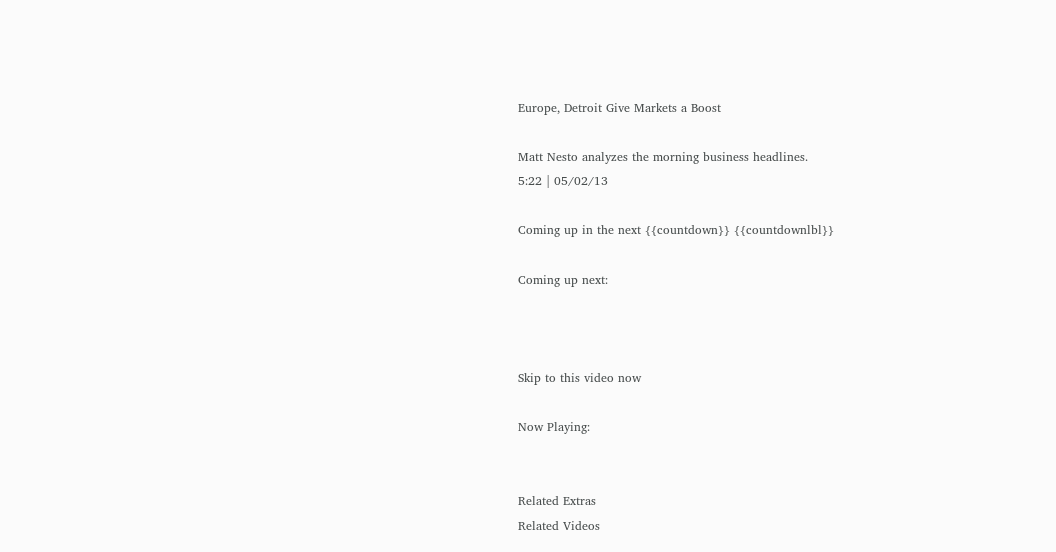Europe, Detroit Give Markets a Boost

Matt Nesto analyzes the morning business headlines.
5:22 | 05/02/13

Coming up in the next {{countdown}} {{countdownlbl}}

Coming up next:



Skip to this video now

Now Playing:


Related Extras
Related Videos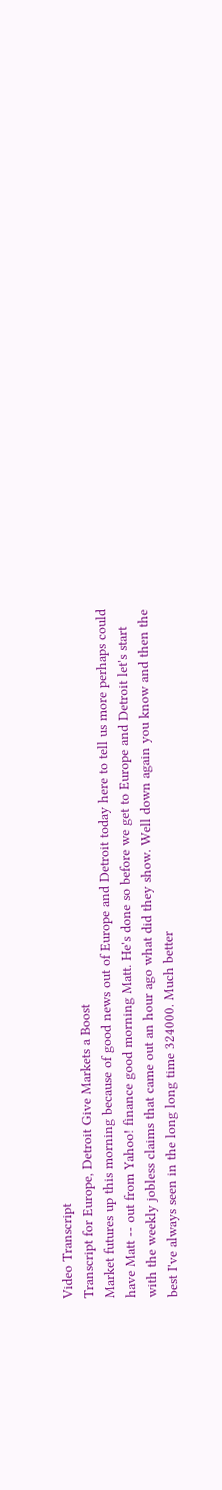Video Transcript
Transcript for Europe, Detroit Give Markets a Boost
Market futures up this morning because of good news out of Europe and Detroit today here to tell us more perhaps could have Matt -- out from Yahoo! finance good morning Matt. He's done so before we get to Europe and Detroit let's start with the weekly jobless claims that came out an hour ago what did they show. Well down again you know and then the best I've always seen in the long long time 324000. Much better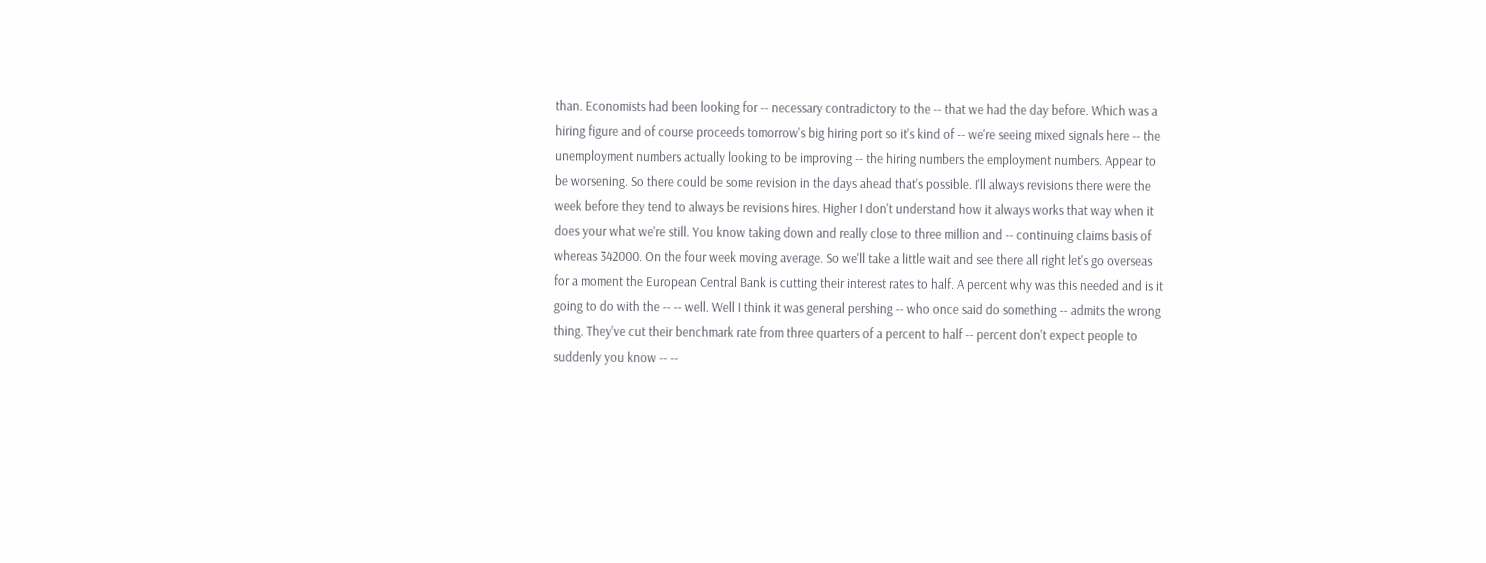than. Economists had been looking for -- necessary contradictory to the -- that we had the day before. Which was a hiring figure and of course proceeds tomorrow's big hiring port so it's kind of -- we're seeing mixed signals here -- the unemployment numbers actually looking to be improving -- the hiring numbers the employment numbers. Appear to be worsening. So there could be some revision in the days ahead that's possible. I'll always revisions there were the week before they tend to always be revisions hires. Higher I don't understand how it always works that way when it does your what we're still. You know taking down and really close to three million and -- continuing claims basis of whereas 342000. On the four week moving average. So we'll take a little wait and see there all right let's go overseas for a moment the European Central Bank is cutting their interest rates to half. A percent why was this needed and is it going to do with the -- -- well. Well I think it was general pershing -- who once said do something -- admits the wrong thing. They've cut their benchmark rate from three quarters of a percent to half -- percent don't expect people to suddenly you know -- --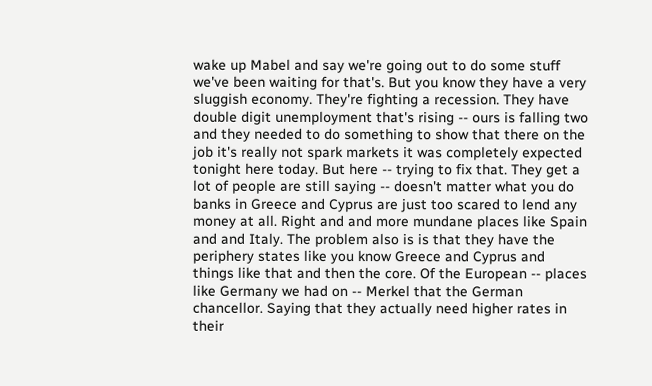wake up Mabel and say we're going out to do some stuff we've been waiting for that's. But you know they have a very sluggish economy. They're fighting a recession. They have double digit unemployment that's rising -- ours is falling two and they needed to do something to show that there on the job it's really not spark markets it was completely expected tonight here today. But here -- trying to fix that. They get a lot of people are still saying -- doesn't matter what you do banks in Greece and Cyprus are just too scared to lend any money at all. Right and and more mundane places like Spain and and Italy. The problem also is is that they have the periphery states like you know Greece and Cyprus and things like that and then the core. Of the European -- places like Germany we had on -- Merkel that the German chancellor. Saying that they actually need higher rates in their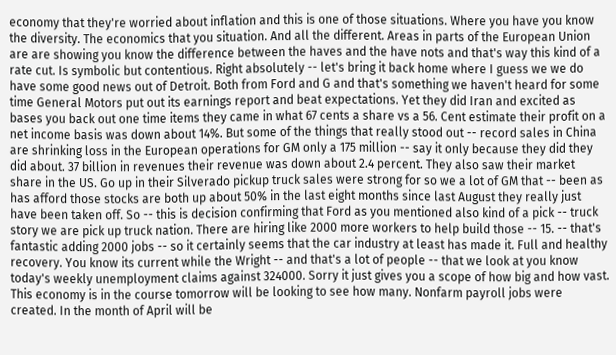economy that they're worried about inflation and this is one of those situations. Where you have you know the diversity. The economics that you situation. And all the different. Areas in parts of the European Union are are showing you know the difference between the haves and the have nots and that's way this kind of a rate cut. Is symbolic but contentious. Right absolutely -- let's bring it back home where I guess we we do have some good news out of Detroit. Both from Ford and G and that's something we haven't heard for some time General Motors put out its earnings report and beat expectations. Yet they did Iran and excited as bases you back out one time items they came in what 67 cents a share vs a 56. Cent estimate their profit on a net income basis was down about 14%. But some of the things that really stood out -- record sales in China are shrinking loss in the European operations for GM only a 175 million -- say it only because they did they did about. 37 billion in revenues their revenue was down about 2.4 percent. They also saw their market share in the US. Go up in their Silverado pickup truck sales were strong for so we a lot of GM that -- been as has afford those stocks are both up about 50% in the last eight months since last August they really just have been taken off. So -- this is decision confirming that Ford as you mentioned also kind of a pick -- truck story we are pick up truck nation. There are hiring like 2000 more workers to help build those -- 15. -- that's fantastic adding 2000 jobs -- so it certainly seems that the car industry at least has made it. Full and healthy recovery. You know its current while the Wright -- and that's a lot of people -- that we look at you know today's weekly unemployment claims against 324000. Sorry it just gives you a scope of how big and how vast. This economy is in the course tomorrow will be looking to see how many. Nonfarm payroll jobs were created. In the month of April will be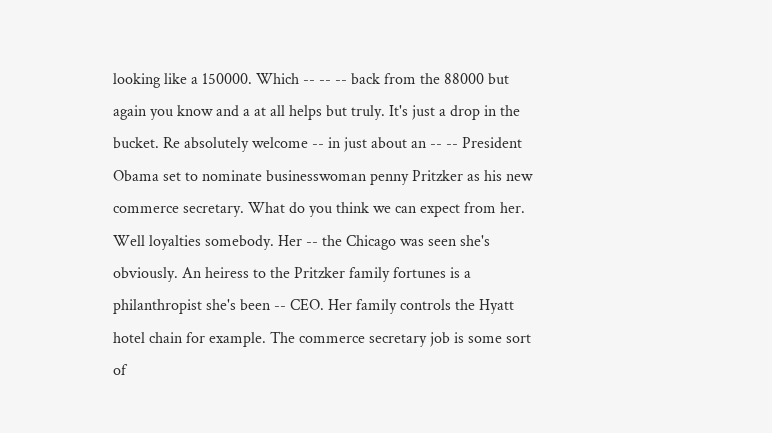looking like a 150000. Which -- -- -- back from the 88000 but again you know and a at all helps but truly. It's just a drop in the bucket. Re absolutely welcome -- in just about an -- -- President Obama set to nominate businesswoman penny Pritzker as his new commerce secretary. What do you think we can expect from her. Well loyalties somebody. Her -- the Chicago was seen she's obviously. An heiress to the Pritzker family fortunes is a philanthropist she's been -- CEO. Her family controls the Hyatt hotel chain for example. The commerce secretary job is some sort of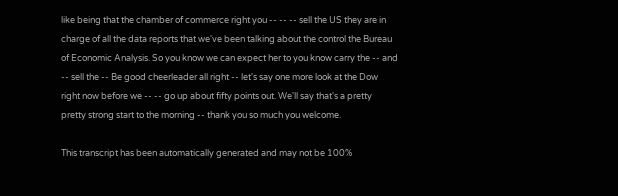like being that the chamber of commerce right you -- -- -- sell the US they are in charge of all the data reports that we've been talking about the control the Bureau of Economic Analysis. So you know we can expect her to you know carry the -- and -- sell the -- Be good cheerleader all right -- let's say one more look at the Dow right now before we -- -- go up about fifty points out. We'll say that's a pretty pretty strong start to the morning -- thank you so much you welcome.

This transcript has been automatically generated and may not be 100%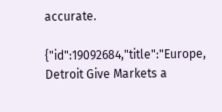accurate.

{"id":19092684,"title":"Europe, Detroit Give Markets a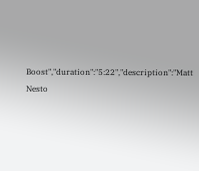Boost","duration":"5:22","description":"Matt Nesto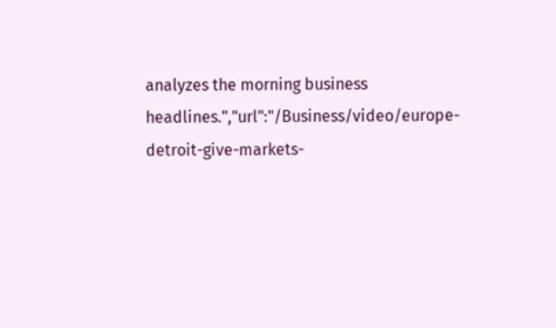analyzes the morning business headlines.","url":"/Business/video/europe-detroit-give-markets-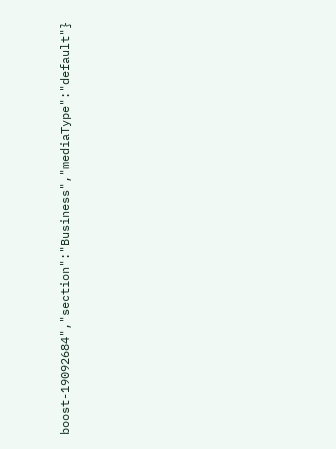boost-19092684","section":"Business","mediaType":"default"}